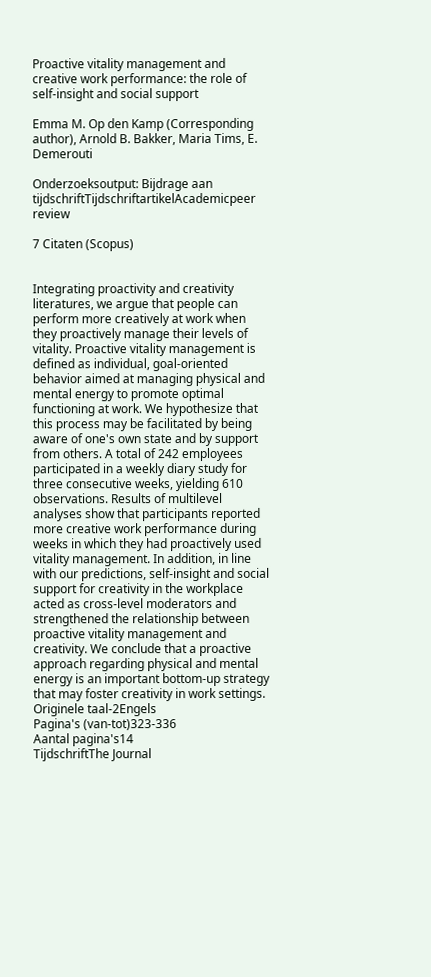Proactive vitality management and creative work performance: the role of self‐insight and social support

Emma M. Op den Kamp (Corresponding author), Arnold B. Bakker, Maria Tims, E. Demerouti

Onderzoeksoutput: Bijdrage aan tijdschriftTijdschriftartikelAcademicpeer review

7 Citaten (Scopus)


Integrating proactivity and creativity literatures, we argue that people can perform more creatively at work when they proactively manage their levels of vitality. Proactive vitality management is defined as individual, goal‐oriented behavior aimed at managing physical and mental energy to promote optimal functioning at work. We hypothesize that this process may be facilitated by being aware of one's own state and by support from others. A total of 242 employees participated in a weekly diary study for three consecutive weeks, yielding 610 observations. Results of multilevel analyses show that participants reported more creative work performance during weeks in which they had proactively used vitality management. In addition, in line with our predictions, self‐insight and social support for creativity in the workplace acted as cross‐level moderators and strengthened the relationship between proactive vitality management and creativity. We conclude that a proactive approach regarding physical and mental energy is an important bottom‐up strategy that may foster creativity in work settings.
Originele taal-2Engels
Pagina's (van-tot)323-336
Aantal pagina's14
TijdschriftThe Journal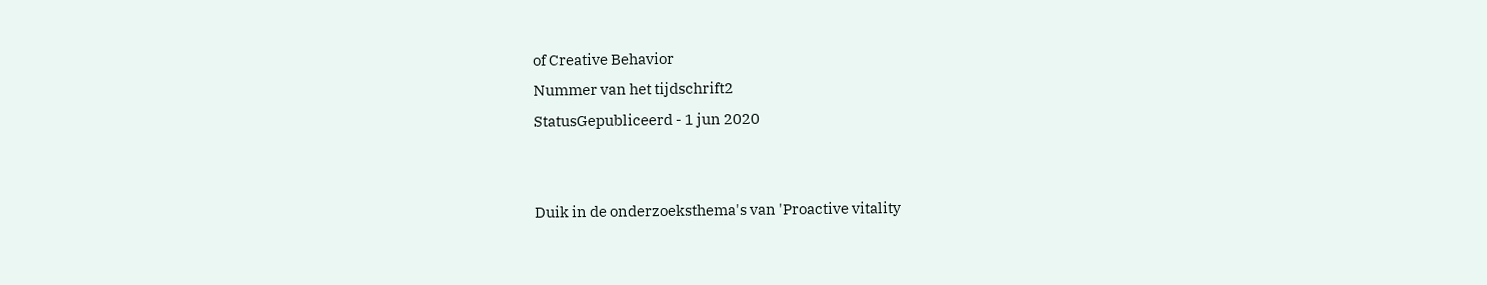of Creative Behavior
Nummer van het tijdschrift2
StatusGepubliceerd - 1 jun 2020


Duik in de onderzoeksthema's van 'Proactive vitality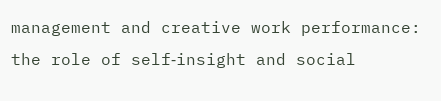management and creative work performance: the role of self‐insight and social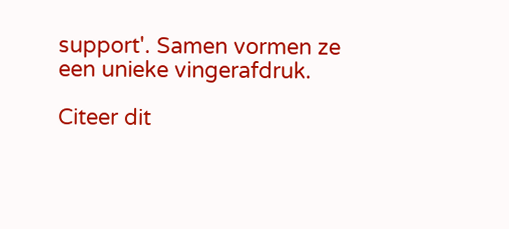support'. Samen vormen ze een unieke vingerafdruk.

Citeer dit